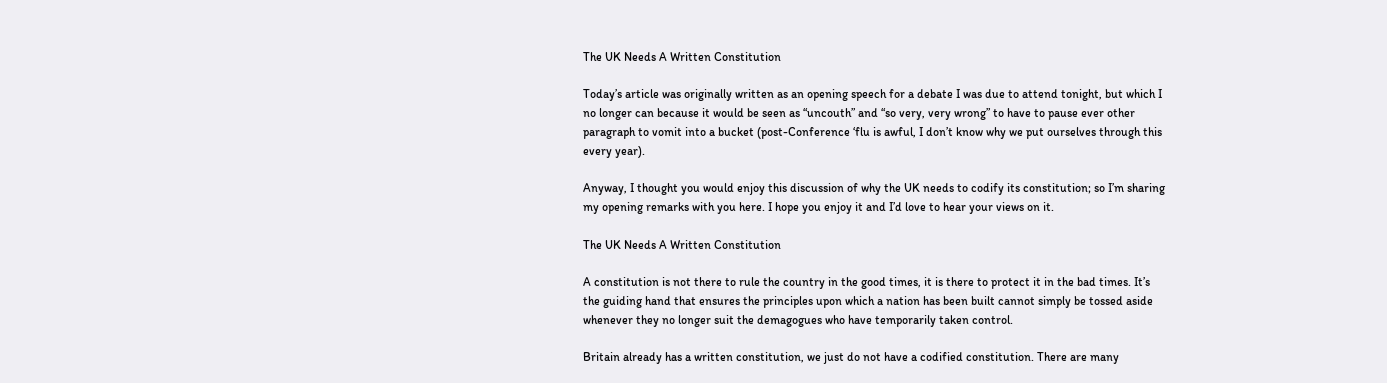The UK Needs A Written Constitution

Today’s article was originally written as an opening speech for a debate I was due to attend tonight, but which I no longer can because it would be seen as “uncouth” and “so very, very wrong” to have to pause ever other paragraph to vomit into a bucket (post-Conference ‘flu is awful, I don’t know why we put ourselves through this every year).

Anyway, I thought you would enjoy this discussion of why the UK needs to codify its constitution; so I’m sharing my opening remarks with you here. I hope you enjoy it and I’d love to hear your views on it.

The UK Needs A Written Constitution

A constitution is not there to rule the country in the good times, it is there to protect it in the bad times. It’s the guiding hand that ensures the principles upon which a nation has been built cannot simply be tossed aside whenever they no longer suit the demagogues who have temporarily taken control.

Britain already has a written constitution, we just do not have a codified constitution. There are many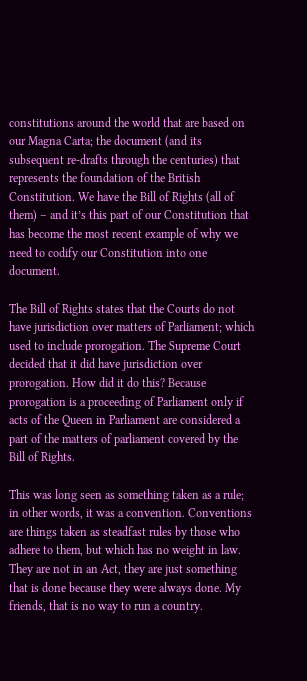constitutions around the world that are based on our Magna Carta; the document (and its subsequent re-drafts through the centuries) that represents the foundation of the British Constitution. We have the Bill of Rights (all of them) – and it’s this part of our Constitution that has become the most recent example of why we need to codify our Constitution into one document.

The Bill of Rights states that the Courts do not have jurisdiction over matters of Parliament; which used to include prorogation. The Supreme Court decided that it did have jurisdiction over prorogation. How did it do this? Because prorogation is a proceeding of Parliament only if acts of the Queen in Parliament are considered a part of the matters of parliament covered by the Bill of Rights.

This was long seen as something taken as a rule; in other words, it was a convention. Conventions are things taken as steadfast rules by those who adhere to them, but which has no weight in law. They are not in an Act, they are just something that is done because they were always done. My friends, that is no way to run a country.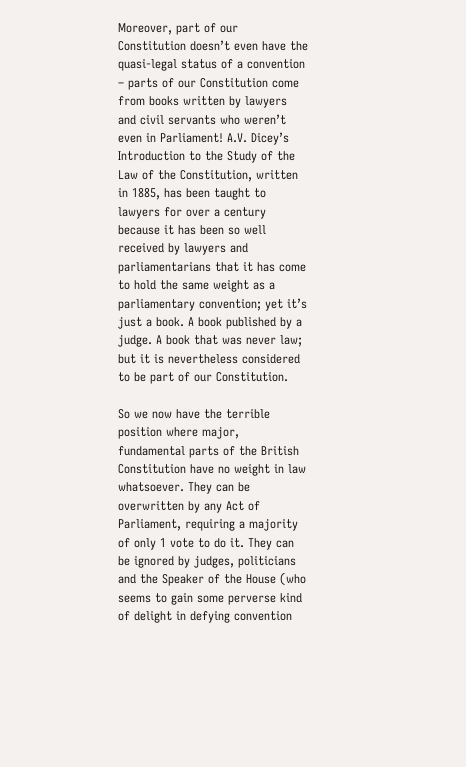Moreover, part of our Constitution doesn’t even have the quasi-legal status of a convention – parts of our Constitution come from books written by lawyers and civil servants who weren’t even in Parliament! A.V. Dicey’s Introduction to the Study of the Law of the Constitution, written in 1885, has been taught to lawyers for over a century because it has been so well received by lawyers and parliamentarians that it has come to hold the same weight as a parliamentary convention; yet it’s just a book. A book published by a judge. A book that was never law; but it is nevertheless considered to be part of our Constitution.

So we now have the terrible position where major, fundamental parts of the British Constitution have no weight in law whatsoever. They can be overwritten by any Act of Parliament, requiring a majority of only 1 vote to do it. They can be ignored by judges, politicians and the Speaker of the House (who seems to gain some perverse kind of delight in defying convention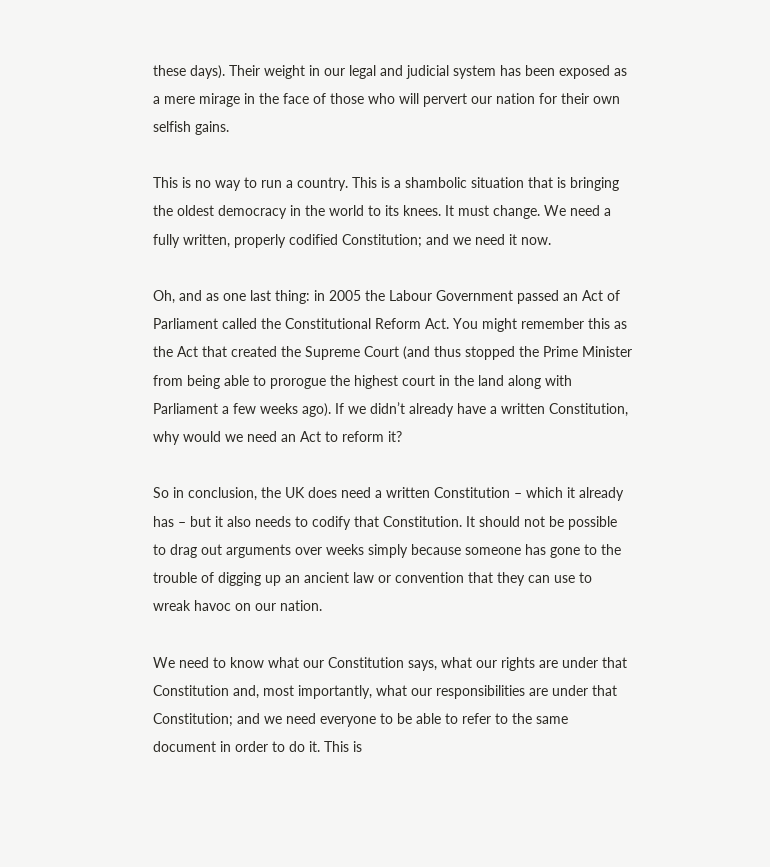these days). Their weight in our legal and judicial system has been exposed as a mere mirage in the face of those who will pervert our nation for their own selfish gains.

This is no way to run a country. This is a shambolic situation that is bringing the oldest democracy in the world to its knees. It must change. We need a fully written, properly codified Constitution; and we need it now.

Oh, and as one last thing: in 2005 the Labour Government passed an Act of Parliament called the Constitutional Reform Act. You might remember this as the Act that created the Supreme Court (and thus stopped the Prime Minister from being able to prorogue the highest court in the land along with Parliament a few weeks ago). If we didn’t already have a written Constitution, why would we need an Act to reform it?

So in conclusion, the UK does need a written Constitution – which it already has – but it also needs to codify that Constitution. It should not be possible to drag out arguments over weeks simply because someone has gone to the trouble of digging up an ancient law or convention that they can use to wreak havoc on our nation.

We need to know what our Constitution says, what our rights are under that Constitution and, most importantly, what our responsibilities are under that Constitution; and we need everyone to be able to refer to the same document in order to do it. This is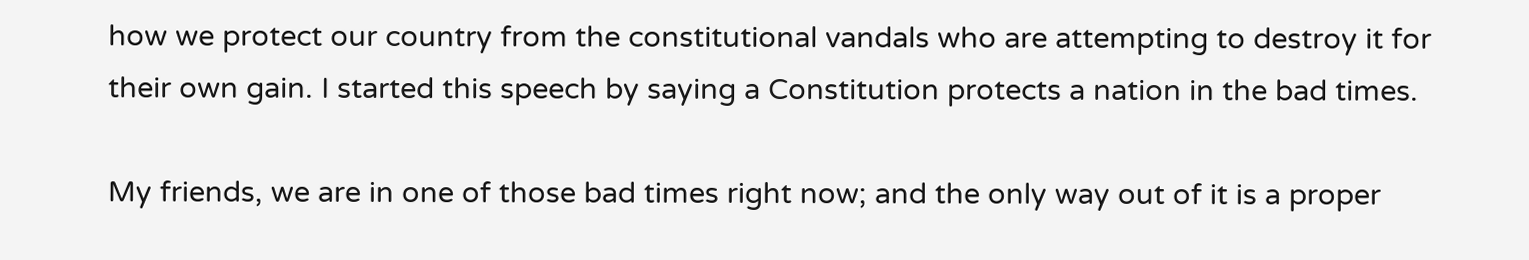how we protect our country from the constitutional vandals who are attempting to destroy it for their own gain. I started this speech by saying a Constitution protects a nation in the bad times.

My friends, we are in one of those bad times right now; and the only way out of it is a proper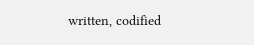written, codified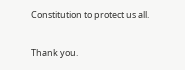Constitution to protect us all.

Thank you.